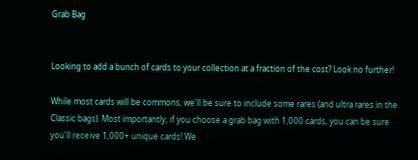Grab Bag


Looking to add a bunch of cards to your collection at a fraction of the cost? Look no further!

While most cards will be commons, we'll be sure to include some rares (and ultra rares in the Classic bags). Most importantly, if you choose a grab bag with 1,000 cards, you can be sure you'll receive 1,000+ unique cards! We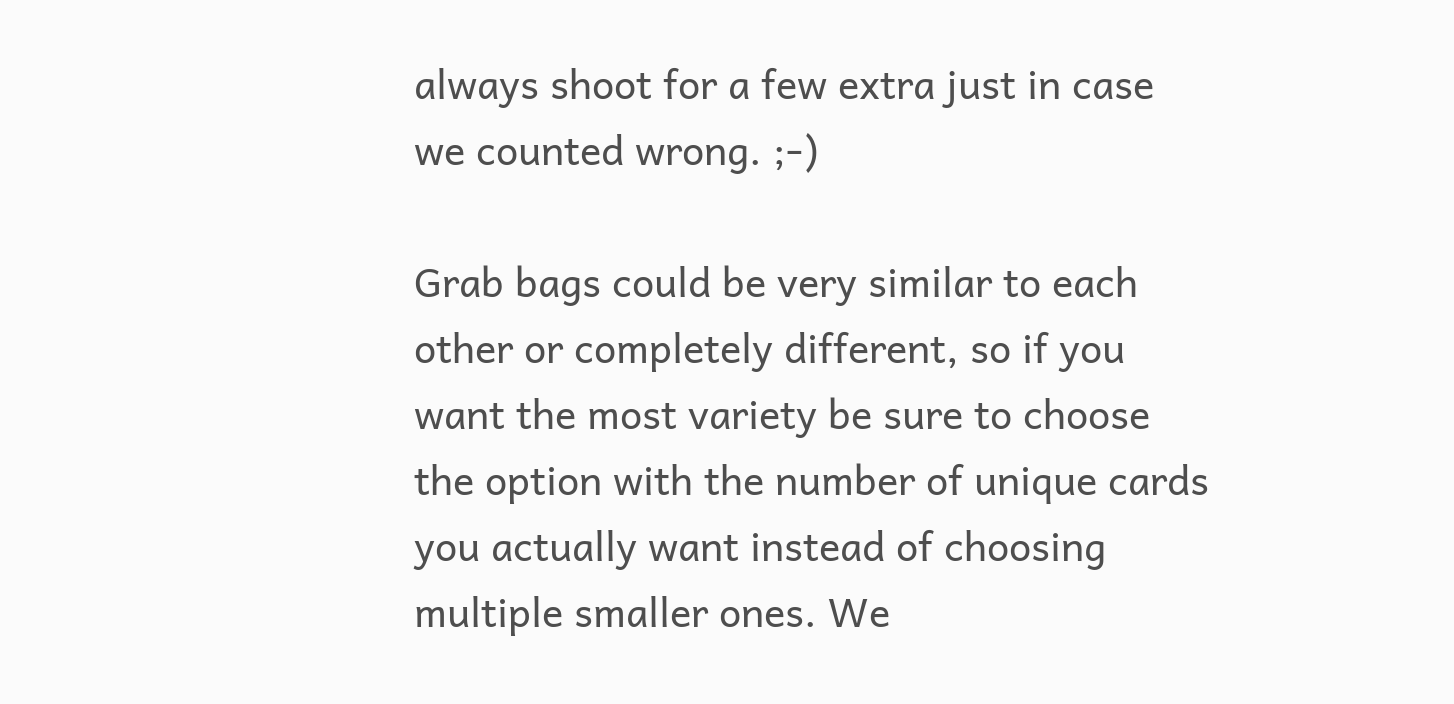always shoot for a few extra just in case we counted wrong. ;-)

Grab bags could be very similar to each other or completely different, so if you want the most variety be sure to choose the option with the number of unique cards you actually want instead of choosing multiple smaller ones. We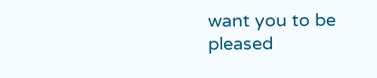want you to be pleased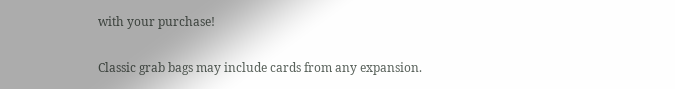with your purchase!

Classic grab bags may include cards from any expansion.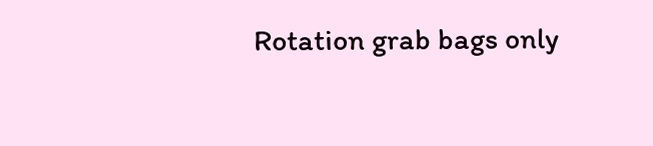Rotation grab bags only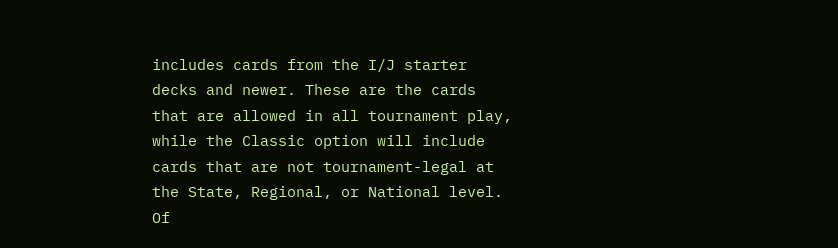includes cards from the I/J starter decks and newer. These are the cards that are allowed in all tournament play, while the Classic option will include cards that are not tournament-legal at the State, Regional, or National level. Of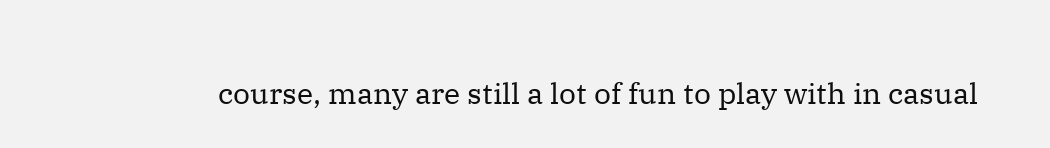course, many are still a lot of fun to play with in casual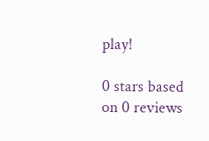play!

0 stars based on 0 reviews